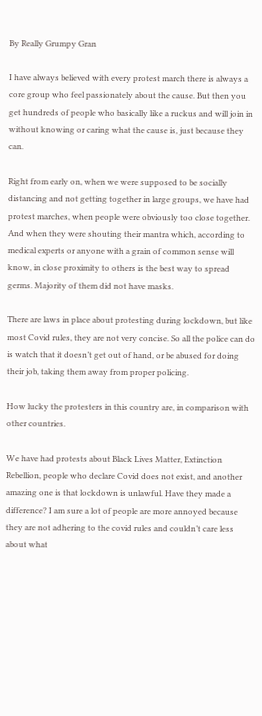By Really Grumpy Gran

I have always believed with every protest march there is always a core group who feel passionately about the cause. But then you get hundreds of people who basically like a ruckus and will join in without knowing or caring what the cause is, just because they can.

Right from early on, when we were supposed to be socially distancing and not getting together in large groups, we have had protest marches, when people were obviously too close together. And when they were shouting their mantra which, according to medical experts or anyone with a grain of common sense will know, in close proximity to others is the best way to spread germs. Majority of them did not have masks.

There are laws in place about protesting during lockdown, but like most Covid rules, they are not very concise. So all the police can do is watch that it doesn’t get out of hand, or be abused for doing their job, taking them away from proper policing.

How lucky the protesters in this country are, in comparison with other countries.

We have had protests about Black Lives Matter, Extinction Rebellion, people who declare Covid does not exist, and another amazing one is that lockdown is unlawful. Have they made a difference? I am sure a lot of people are more annoyed because they are not adhering to the covid rules and couldn’t care less about what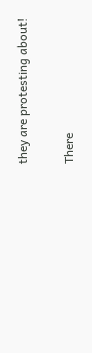they are protesting about!

There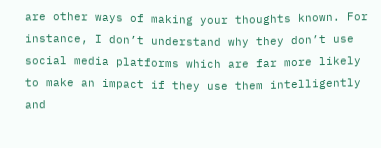are other ways of making your thoughts known. For instance, I don’t understand why they don’t use social media platforms which are far more likely to make an impact if they use them intelligently and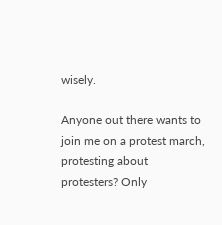wisely.

Anyone out there wants to join me on a protest march, protesting about protesters? Only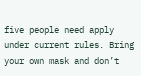five people need apply under current rules. Bring your own mask and don’t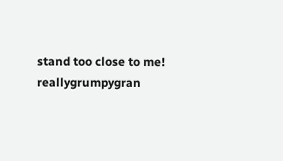stand too close to me! reallygrumpygran